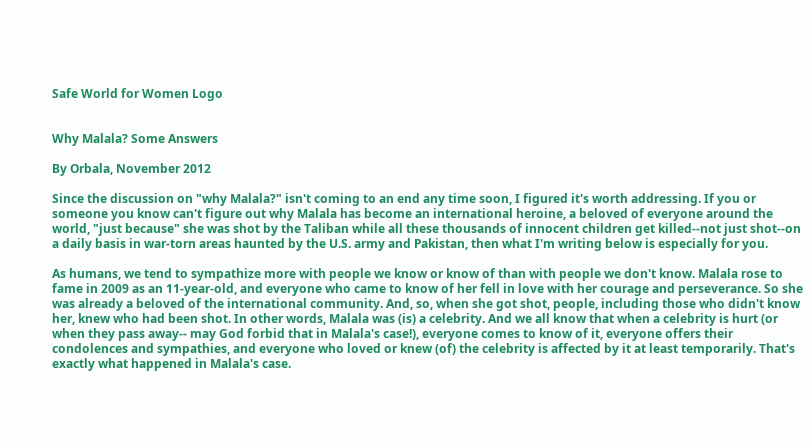Safe World for Women Logo


Why Malala? Some Answers

By Orbala, November 2012

Since the discussion on "why Malala?" isn't coming to an end any time soon, I figured it's worth addressing. If you or someone you know can't figure out why Malala has become an international heroine, a beloved of everyone around the world, "just because" she was shot by the Taliban while all these thousands of innocent children get killed--not just shot--on a daily basis in war-torn areas haunted by the U.S. army and Pakistan, then what I'm writing below is especially for you.

As humans, we tend to sympathize more with people we know or know of than with people we don't know. Malala rose to fame in 2009 as an 11-year-old, and everyone who came to know of her fell in love with her courage and perseverance. So she was already a beloved of the international community. And, so, when she got shot, people, including those who didn't know her, knew who had been shot. In other words, Malala was (is) a celebrity. And we all know that when a celebrity is hurt (or when they pass away-- may God forbid that in Malala's case!), everyone comes to know of it, everyone offers their condolences and sympathies, and everyone who loved or knew (of) the celebrity is affected by it at least temporarily. That's exactly what happened in Malala's case.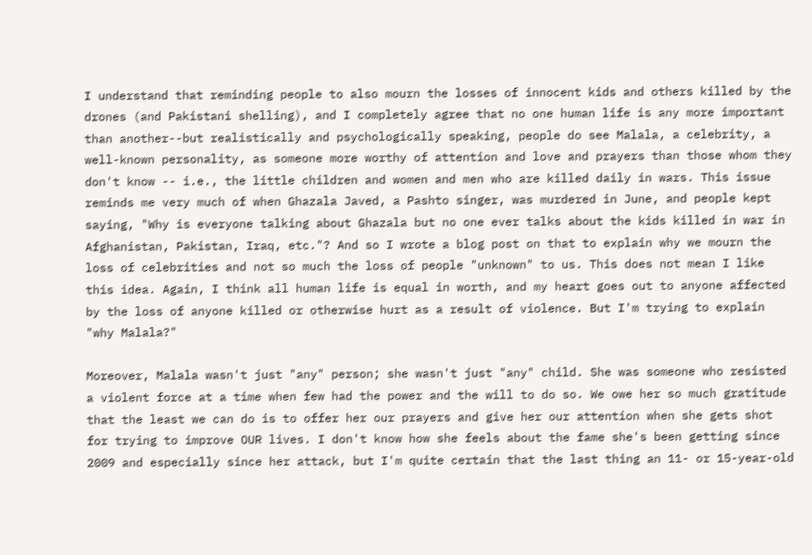I understand that reminding people to also mourn the losses of innocent kids and others killed by the drones (and Pakistani shelling), and I completely agree that no one human life is any more important than another--but realistically and psychologically speaking, people do see Malala, a celebrity, a well-known personality, as someone more worthy of attention and love and prayers than those whom they don't know -- i.e., the little children and women and men who are killed daily in wars. This issue reminds me very much of when Ghazala Javed, a Pashto singer, was murdered in June, and people kept saying, "Why is everyone talking about Ghazala but no one ever talks about the kids killed in war in Afghanistan, Pakistan, Iraq, etc."? And so I wrote a blog post on that to explain why we mourn the loss of celebrities and not so much the loss of people "unknown" to us. This does not mean I like this idea. Again, I think all human life is equal in worth, and my heart goes out to anyone affected by the loss of anyone killed or otherwise hurt as a result of violence. But I'm trying to explain "why Malala?"

Moreover, Malala wasn't just "any" person; she wasn't just "any" child. She was someone who resisted a violent force at a time when few had the power and the will to do so. We owe her so much gratitude that the least we can do is to offer her our prayers and give her our attention when she gets shot for trying to improve OUR lives. I don't know how she feels about the fame she's been getting since 2009 and especially since her attack, but I'm quite certain that the last thing an 11- or 15-year-old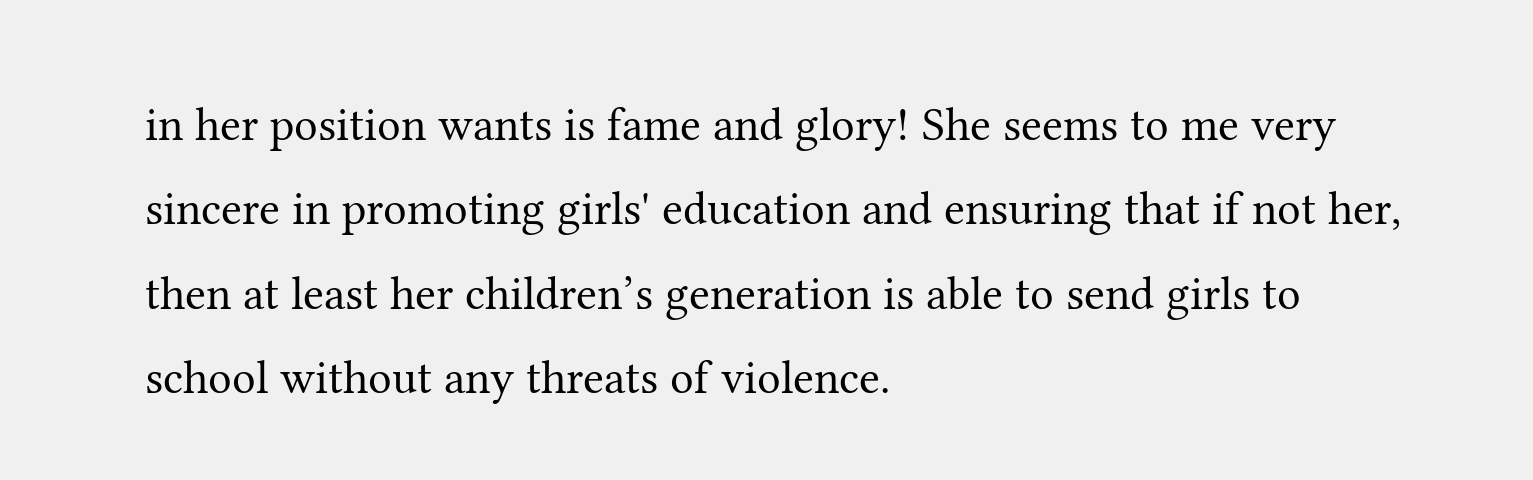in her position wants is fame and glory! She seems to me very sincere in promoting girls' education and ensuring that if not her, then at least her children’s generation is able to send girls to school without any threats of violence.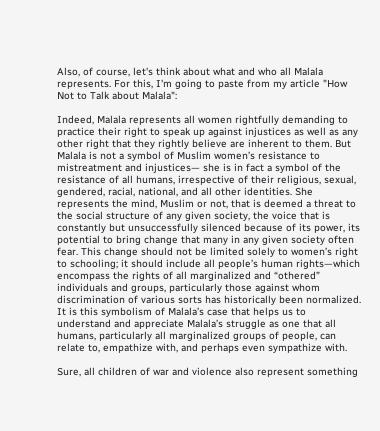Also, of course, let's think about what and who all Malala represents. For this, I'm going to paste from my article "How Not to Talk about Malala":

Indeed, Malala represents all women rightfully demanding to practice their right to speak up against injustices as well as any other right that they rightly believe are inherent to them. But Malala is not a symbol of Muslim women’s resistance to mistreatment and injustices— she is in fact a symbol of the resistance of all humans, irrespective of their religious, sexual, gendered, racial, national, and all other identities. She represents the mind, Muslim or not, that is deemed a threat to the social structure of any given society, the voice that is constantly but unsuccessfully silenced because of its power, its potential to bring change that many in any given society often fear. This change should not be limited solely to women’s right to schooling; it should include all people’s human rights—which encompass the rights of all marginalized and “othered” individuals and groups, particularly those against whom discrimination of various sorts has historically been normalized. It is this symbolism of Malala’s case that helps us to understand and appreciate Malala’s struggle as one that all humans, particularly all marginalized groups of people, can relate to, empathize with, and perhaps even sympathize with.

Sure, all children of war and violence also represent something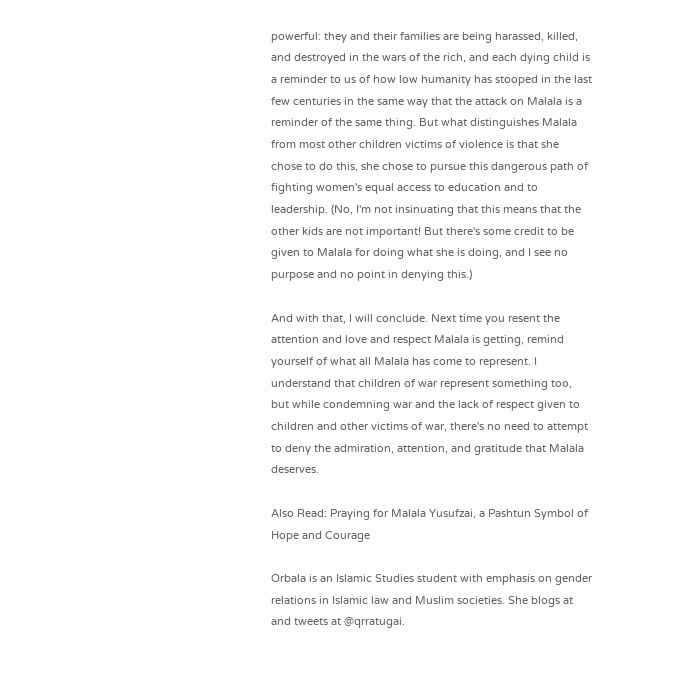powerful: they and their families are being harassed, killed, and destroyed in the wars of the rich, and each dying child is a reminder to us of how low humanity has stooped in the last few centuries in the same way that the attack on Malala is a reminder of the same thing. But what distinguishes Malala from most other children victims of violence is that she chose to do this, she chose to pursue this dangerous path of fighting women's equal access to education and to leadership. (No, I'm not insinuating that this means that the other kids are not important! But there's some credit to be given to Malala for doing what she is doing, and I see no purpose and no point in denying this.)

And with that, I will conclude. Next time you resent the attention and love and respect Malala is getting, remind yourself of what all Malala has come to represent. I understand that children of war represent something too, but while condemning war and the lack of respect given to children and other victims of war, there's no need to attempt to deny the admiration, attention, and gratitude that Malala deserves.

Also Read: Praying for Malala Yusufzai, a Pashtun Symbol of Hope and Courage

Orbala is an Islamic Studies student with emphasis on gender relations in Islamic law and Muslim societies. She blogs at and tweets at @qrratugai.